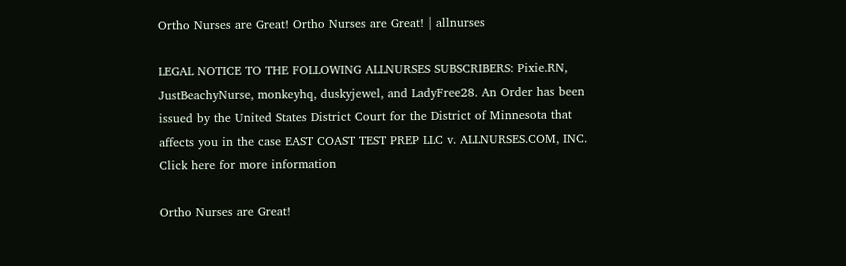Ortho Nurses are Great! Ortho Nurses are Great! | allnurses

LEGAL NOTICE TO THE FOLLOWING ALLNURSES SUBSCRIBERS: Pixie.RN, JustBeachyNurse, monkeyhq, duskyjewel, and LadyFree28. An Order has been issued by the United States District Court for the District of Minnesota that affects you in the case EAST COAST TEST PREP LLC v. ALLNURSES.COM, INC. Click here for more information

Ortho Nurses are Great!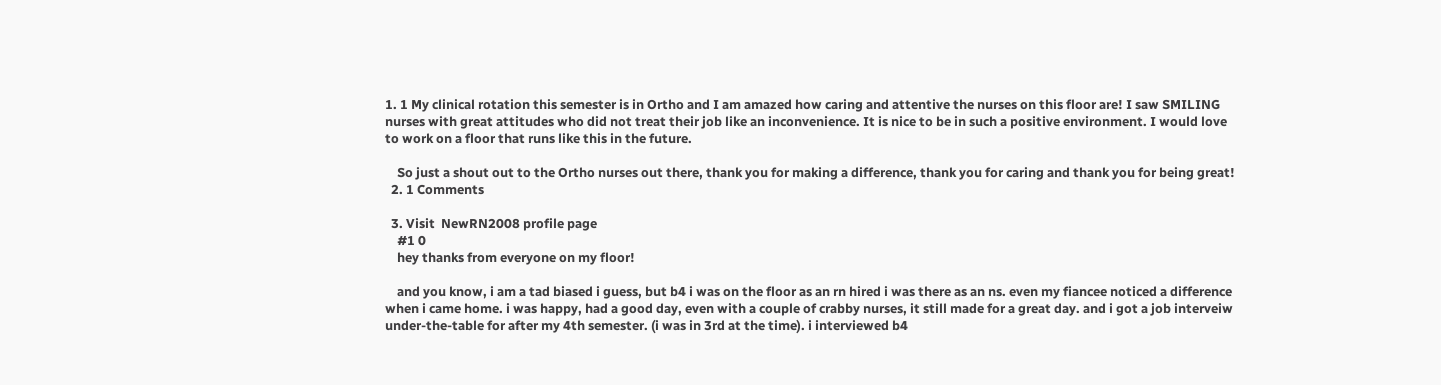1. 1 My clinical rotation this semester is in Ortho and I am amazed how caring and attentive the nurses on this floor are! I saw SMILING nurses with great attitudes who did not treat their job like an inconvenience. It is nice to be in such a positive environment. I would love to work on a floor that runs like this in the future.

    So just a shout out to the Ortho nurses out there, thank you for making a difference, thank you for caring and thank you for being great!
  2. 1 Comments

  3. Visit  NewRN2008 profile page
    #1 0
    hey thanks from everyone on my floor!

    and you know, i am a tad biased i guess, but b4 i was on the floor as an rn hired i was there as an ns. even my fiancee noticed a difference when i came home. i was happy, had a good day, even with a couple of crabby nurses, it still made for a great day. and i got a job interveiw under-the-table for after my 4th semester. (i was in 3rd at the time). i interviewed b4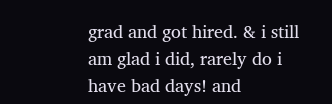grad and got hired. & i still am glad i did, rarely do i have bad days! and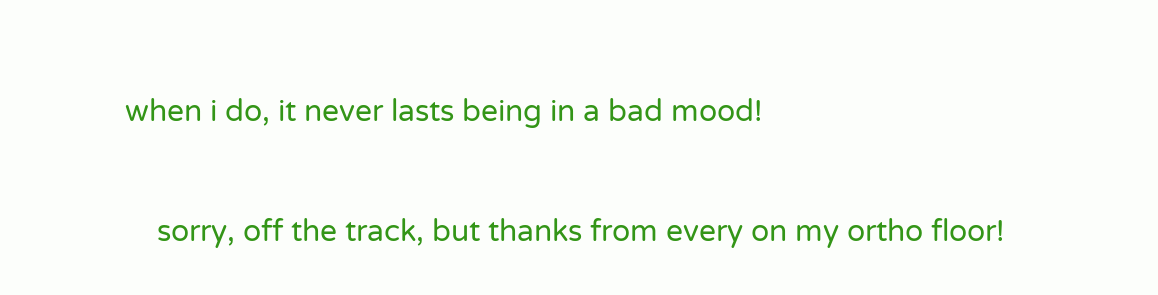when i do, it never lasts being in a bad mood!

    sorry, off the track, but thanks from every on my ortho floor!